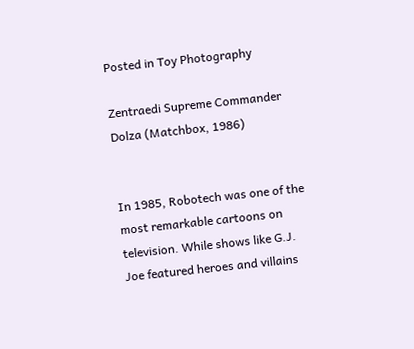Posted in Toy Photography

Zentraedi Supreme Commander Dolza (Matchbox, 1986)


In 1985, Robotech was one of the most remarkable cartoons on television. While shows like G.J. Joe featured heroes and villains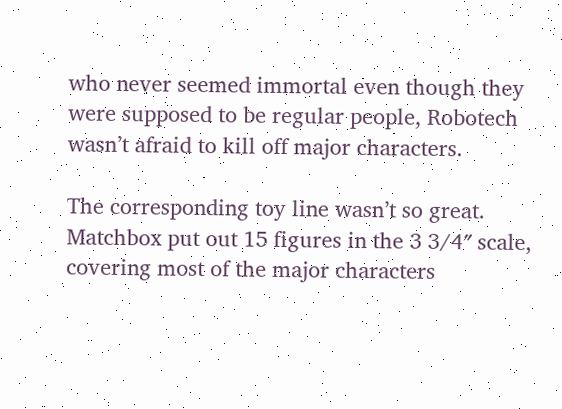who never seemed immortal even though they were supposed to be regular people, Robotech wasn’t afraid to kill off major characters.

The corresponding toy line wasn’t so great. Matchbox put out 15 figures in the 3 3/4″ scale, covering most of the major characters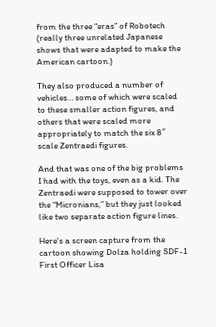from the three “eras” of Robotech (really three unrelated Japanese shows that were adapted to make the American cartoon.)

They also produced a number of vehicles… some of which were scaled to these smaller action figures, and others that were scaled more appropriately to match the six 8″ scale Zentraedi figures.

And that was one of the big problems I had with the toys, even as a kid. The Zentraedi were supposed to tower over the “Micronians,” but they just looked like two separate action figure lines.

Here's a screen capture from the cartoon showing Dolza holding SDF-1 First Officer Lisa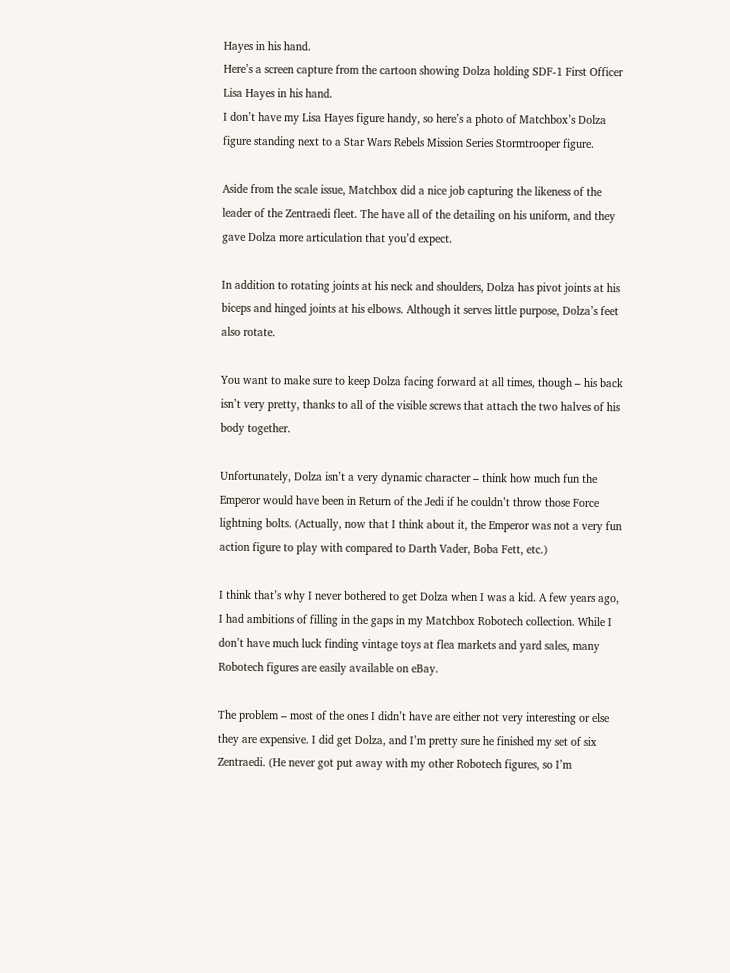Hayes in his hand.
Here’s a screen capture from the cartoon showing Dolza holding SDF-1 First Officer Lisa Hayes in his hand.
I don’t have my Lisa Hayes figure handy, so here’s a photo of Matchbox’s Dolza figure standing next to a Star Wars Rebels Mission Series Stormtrooper figure.

Aside from the scale issue, Matchbox did a nice job capturing the likeness of the leader of the Zentraedi fleet. The have all of the detailing on his uniform, and they gave Dolza more articulation that you’d expect.

In addition to rotating joints at his neck and shoulders, Dolza has pivot joints at his biceps and hinged joints at his elbows. Although it serves little purpose, Dolza’s feet also rotate.

You want to make sure to keep Dolza facing forward at all times, though – his back isn’t very pretty, thanks to all of the visible screws that attach the two halves of his body together.

Unfortunately, Dolza isn’t a very dynamic character – think how much fun the Emperor would have been in Return of the Jedi if he couldn’t throw those Force lightning bolts. (Actually, now that I think about it, the Emperor was not a very fun action figure to play with compared to Darth Vader, Boba Fett, etc.)

I think that’s why I never bothered to get Dolza when I was a kid. A few years ago, I had ambitions of filling in the gaps in my Matchbox Robotech collection. While I don’t have much luck finding vintage toys at flea markets and yard sales, many Robotech figures are easily available on eBay.

The problem – most of the ones I didn’t have are either not very interesting or else they are expensive. I did get Dolza, and I’m pretty sure he finished my set of six Zentraedi. (He never got put away with my other Robotech figures, so I’m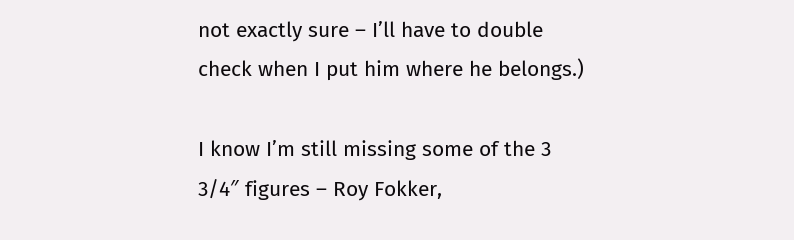not exactly sure – I’ll have to double check when I put him where he belongs.)

I know I’m still missing some of the 3 3/4″ figures – Roy Fokker,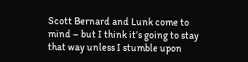Scott Bernard and Lunk come to mind – but I think it’s going to stay that way unless I stumble upon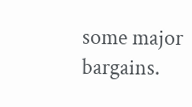some major bargains.